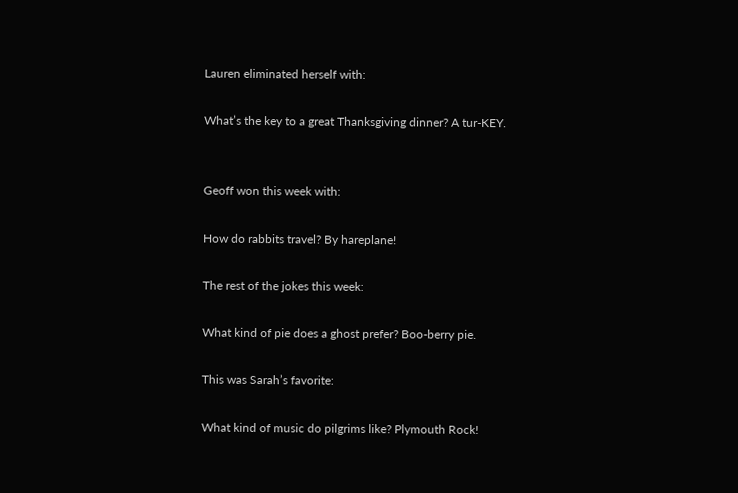Lauren eliminated herself with:

What’s the key to a great Thanksgiving dinner? A tur-KEY.


Geoff won this week with:

How do rabbits travel? By hareplane!

The rest of the jokes this week:

What kind of pie does a ghost prefer? Boo-berry pie.

This was Sarah’s favorite:

What kind of music do pilgrims like? Plymouth Rock!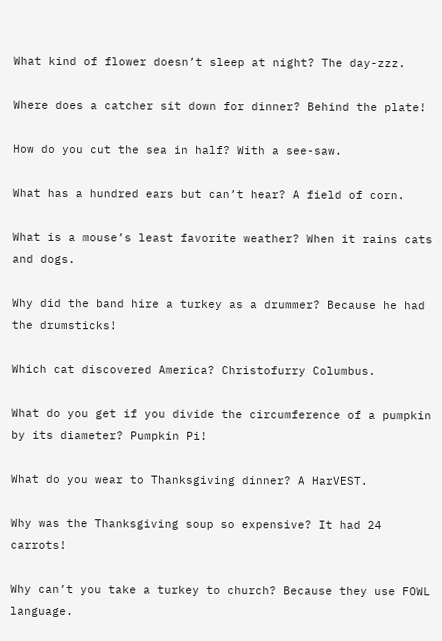What kind of flower doesn’t sleep at night? The day-zzz.

Where does a catcher sit down for dinner? Behind the plate!

How do you cut the sea in half? With a see-saw.

What has a hundred ears but can’t hear? A field of corn.

What is a mouse’s least favorite weather? When it rains cats and dogs.

Why did the band hire a turkey as a drummer? Because he had the drumsticks!

Which cat discovered America? Christofurry Columbus.

What do you get if you divide the circumference of a pumpkin by its diameter? Pumpkin Pi!

What do you wear to Thanksgiving dinner? A HarVEST.

Why was the Thanksgiving soup so expensive? It had 24 carrots!

Why can’t you take a turkey to church? Because they use FOWL language.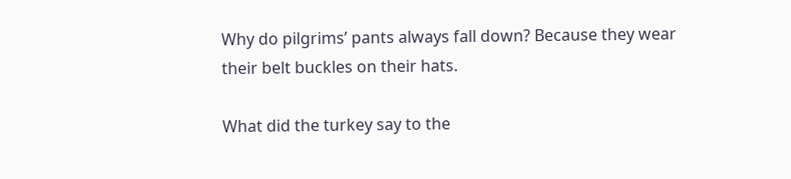Why do pilgrims’ pants always fall down? Because they wear their belt buckles on their hats.

What did the turkey say to the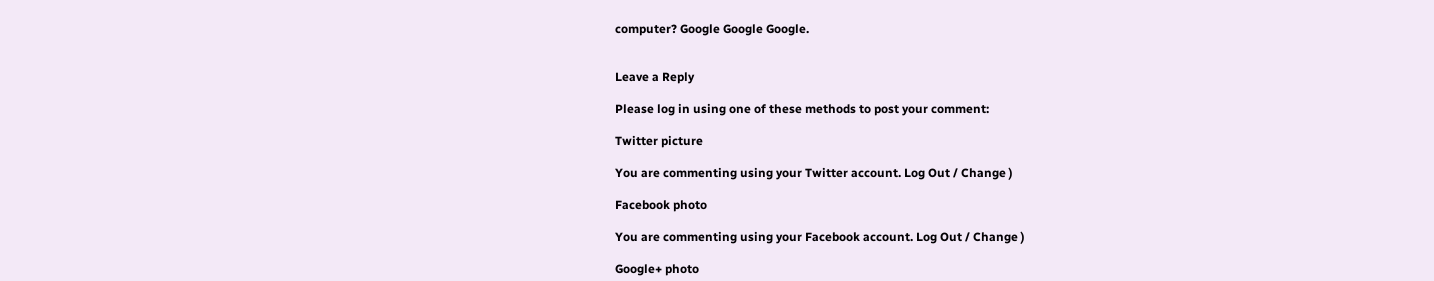computer? Google Google Google.


Leave a Reply

Please log in using one of these methods to post your comment:

Twitter picture

You are commenting using your Twitter account. Log Out / Change )

Facebook photo

You are commenting using your Facebook account. Log Out / Change )

Google+ photo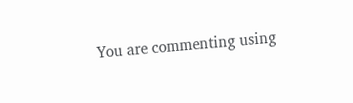You are commenting using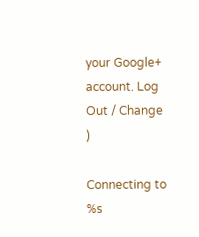your Google+ account. Log Out / Change )

Connecting to %s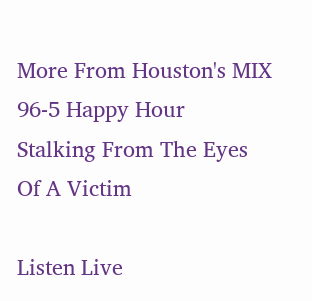More From Houston's MIX 96-5 Happy Hour
Stalking From The Eyes Of A Victim

Listen Live